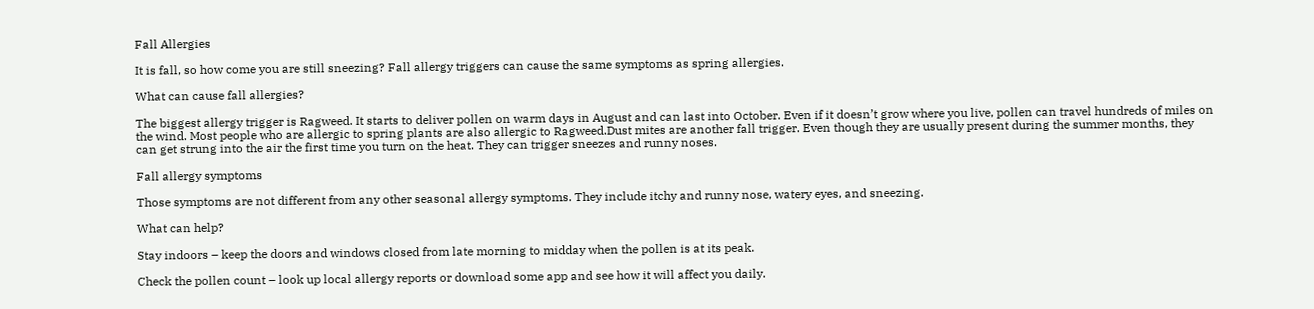Fall Allergies

It is fall, so how come you are still sneezing? Fall allergy triggers can cause the same symptoms as spring allergies.

What can cause fall allergies?

The biggest allergy trigger is Ragweed. It starts to deliver pollen on warm days in August and can last into October. Even if it doesn’t grow where you live, pollen can travel hundreds of miles on the wind. Most people who are allergic to spring plants are also allergic to Ragweed.Dust mites are another fall trigger. Even though they are usually present during the summer months, they can get strung into the air the first time you turn on the heat. They can trigger sneezes and runny noses.

Fall allergy symptoms

Those symptoms are not different from any other seasonal allergy symptoms. They include itchy and runny nose, watery eyes, and sneezing.

What can help?

Stay indoors – keep the doors and windows closed from late morning to midday when the pollen is at its peak.

Check the pollen count – look up local allergy reports or download some app and see how it will affect you daily.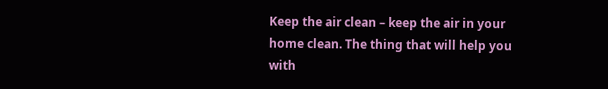Keep the air clean – keep the air in your home clean. The thing that will help you with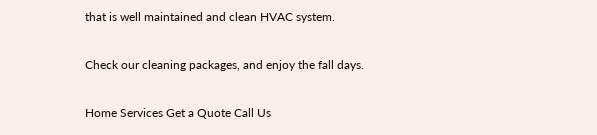that is well maintained and clean HVAC system.

Check our cleaning packages, and enjoy the fall days.

Home Services Get a Quote Call Us